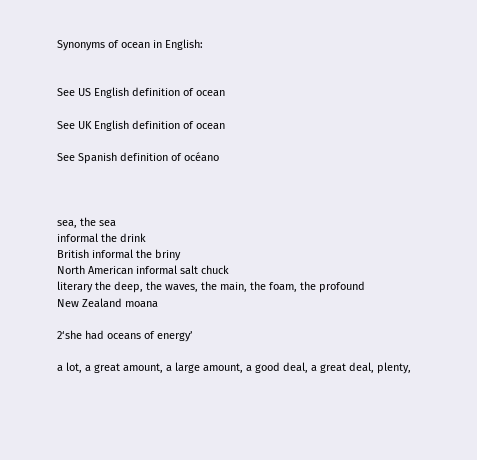Synonyms of ocean in English:


See US English definition of ocean

See UK English definition of ocean

See Spanish definition of océano



sea, the sea
informal the drink
British informal the briny
North American informal salt chuck
literary the deep, the waves, the main, the foam, the profound
New Zealand moana

2‘she had oceans of energy’

a lot, a great amount, a large amount, a good deal, a great deal, plenty,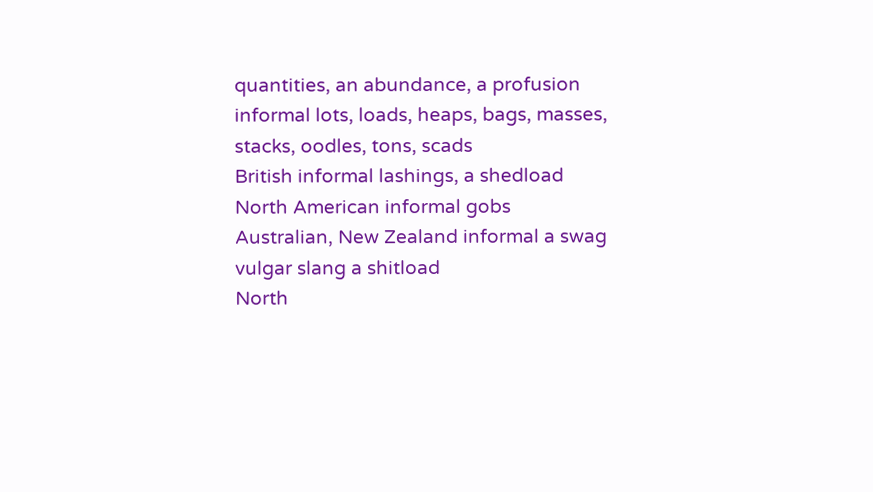quantities, an abundance, a profusion
informal lots, loads, heaps, bags, masses, stacks, oodles, tons, scads
British informal lashings, a shedload
North American informal gobs
Australian, New Zealand informal a swag
vulgar slang a shitload
North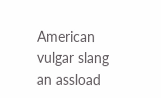American vulgar slang an assload